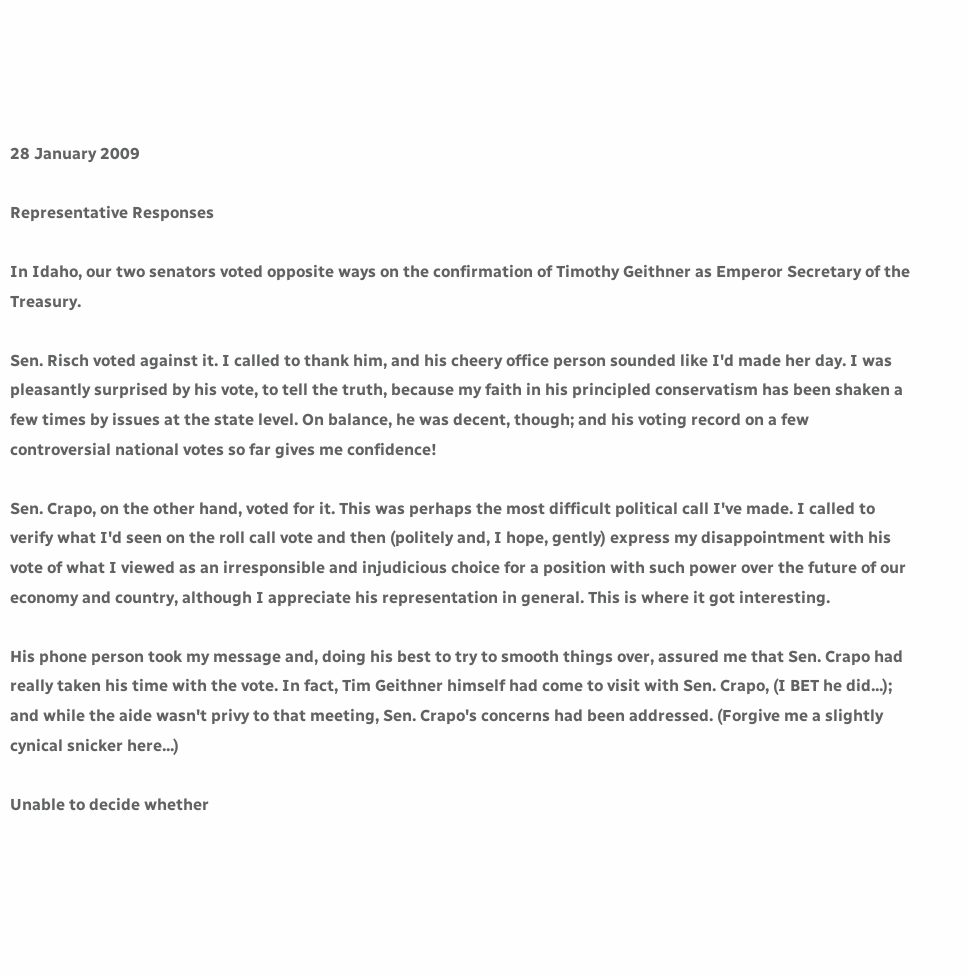28 January 2009

Representative Responses

In Idaho, our two senators voted opposite ways on the confirmation of Timothy Geithner as Emperor Secretary of the Treasury.

Sen. Risch voted against it. I called to thank him, and his cheery office person sounded like I'd made her day. I was pleasantly surprised by his vote, to tell the truth, because my faith in his principled conservatism has been shaken a few times by issues at the state level. On balance, he was decent, though; and his voting record on a few controversial national votes so far gives me confidence!

Sen. Crapo, on the other hand, voted for it. This was perhaps the most difficult political call I've made. I called to verify what I'd seen on the roll call vote and then (politely and, I hope, gently) express my disappointment with his vote of what I viewed as an irresponsible and injudicious choice for a position with such power over the future of our economy and country, although I appreciate his representation in general. This is where it got interesting.

His phone person took my message and, doing his best to try to smooth things over, assured me that Sen. Crapo had really taken his time with the vote. In fact, Tim Geithner himself had come to visit with Sen. Crapo, (I BET he did...); and while the aide wasn't privy to that meeting, Sen. Crapo's concerns had been addressed. (Forgive me a slightly cynical snicker here...)

Unable to decide whether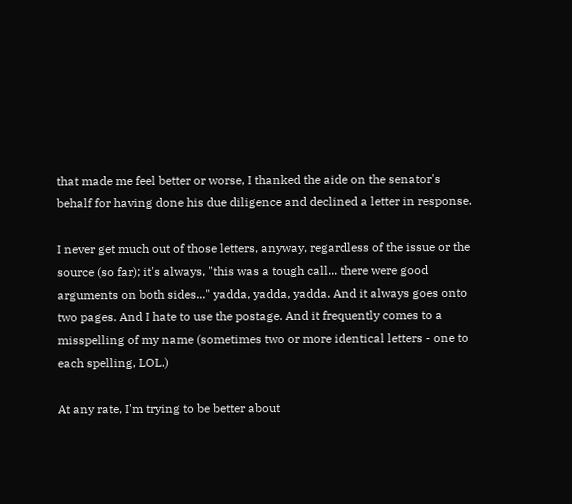that made me feel better or worse, I thanked the aide on the senator's behalf for having done his due diligence and declined a letter in response.

I never get much out of those letters, anyway, regardless of the issue or the source (so far); it's always, "this was a tough call... there were good arguments on both sides..." yadda, yadda, yadda. And it always goes onto two pages. And I hate to use the postage. And it frequently comes to a misspelling of my name (sometimes two or more identical letters - one to each spelling, LOL.)

At any rate, I'm trying to be better about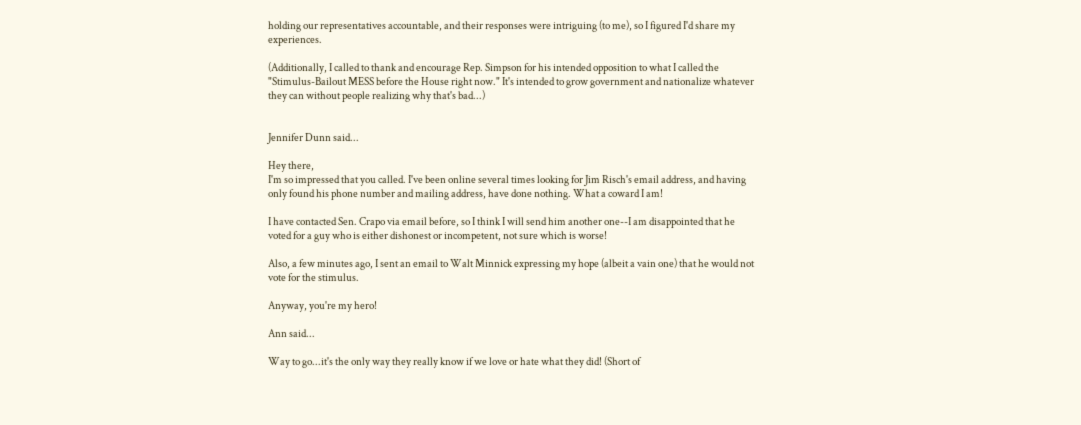holding our representatives accountable, and their responses were intriguing (to me), so I figured I'd share my experiences.

(Additionally, I called to thank and encourage Rep. Simpson for his intended opposition to what I called the "Stimulus-Bailout MESS before the House right now." It's intended to grow government and nationalize whatever they can without people realizing why that's bad...)


Jennifer Dunn said...

Hey there,
I'm so impressed that you called. I've been online several times looking for Jim Risch's email address, and having only found his phone number and mailing address, have done nothing. What a coward I am!

I have contacted Sen. Crapo via email before, so I think I will send him another one--I am disappointed that he voted for a guy who is either dishonest or incompetent, not sure which is worse!

Also, a few minutes ago, I sent an email to Walt Minnick expressing my hope (albeit a vain one) that he would not vote for the stimulus.

Anyway, you're my hero!

Ann said...

Way to go...it's the only way they really know if we love or hate what they did! (Short of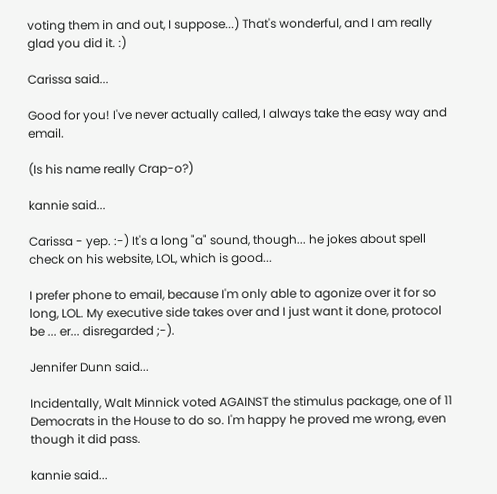voting them in and out, I suppose...) That's wonderful, and I am really glad you did it. :)

Carissa said...

Good for you! I've never actually called, I always take the easy way and email.

(Is his name really Crap-o?)

kannie said...

Carissa - yep. :-) It's a long "a" sound, though... he jokes about spell check on his website, LOL, which is good...

I prefer phone to email, because I'm only able to agonize over it for so long, LOL. My executive side takes over and I just want it done, protocol be ... er... disregarded ;-).

Jennifer Dunn said...

Incidentally, Walt Minnick voted AGAINST the stimulus package, one of 11 Democrats in the House to do so. I'm happy he proved me wrong, even though it did pass.

kannie said...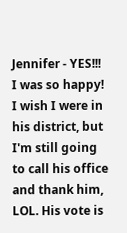Jennifer - YES!!! I was so happy! I wish I were in his district, but I'm still going to call his office and thank him, LOL. His vote is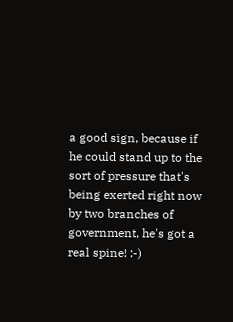a good sign, because if he could stand up to the sort of pressure that's being exerted right now by two branches of government, he's got a real spine! :-)